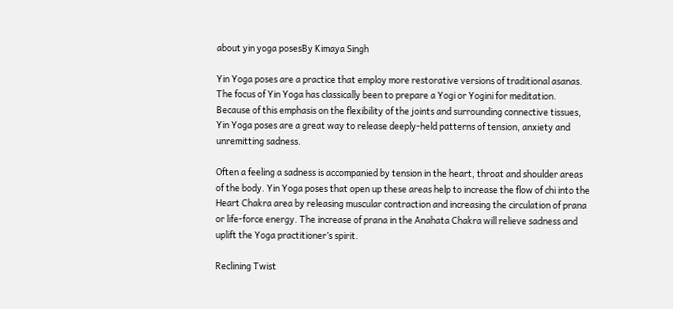about yin yoga posesBy Kimaya Singh

Yin Yoga poses are a practice that employ more restorative versions of traditional asanas. The focus of Yin Yoga has classically been to prepare a Yogi or Yogini for meditation. Because of this emphasis on the flexibility of the joints and surrounding connective tissues, Yin Yoga poses are a great way to release deeply-held patterns of tension, anxiety and unremitting sadness.

Often a feeling a sadness is accompanied by tension in the heart, throat and shoulder areas of the body. Yin Yoga poses that open up these areas help to increase the flow of chi into the Heart Chakra area by releasing muscular contraction and increasing the circulation of prana or life-force energy. The increase of prana in the Anahata Chakra will relieve sadness and uplift the Yoga practitioner’s spirit.

Reclining Twist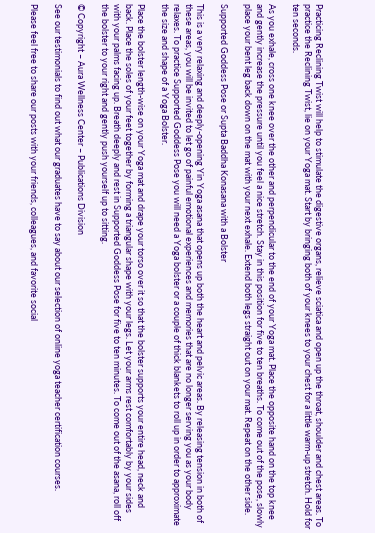Practicing Reclining Twist will help to stimulate the digestive organs, relieve sciatica and open up the throat, shoulder and chest areas. To practice the Reclining Twist, lie on your Yoga mat. Start by bringing both of your knees to your chest for a little warm-up stretch. Hold for ten seconds.

As you exhale, cross one knee over the other and perpendicular to the end of your Yoga mat. Place the opposite hand on the top knee and gently increase the pressure until you feel a nice stretch. Stay in this position for five to ten breaths. To come out of the pose, slowly place your bent leg back down on the mat with your next exhale. Extend both legs straight out on your mat. Repeat on the other side.

Supported Goddess Pose or Supta Baddha Konasana with a Bolster

This is a very relaxing and deeply-opening Yin Yoga asana that opens up both the heart and pelvic areas. By releasing tension in both of these areas, you will be invited to let go of painful emotional experiences and memories that are no longer serving you as your body relaxes. To practice Supported Goddess Pose you will need a Yoga bolster or a couple of thick blankets to roll up in order to approximate the size and shape of a Yoga Bolster.

Place the bolster length-wise on your Yoga mat and drape your torso over it so that the bolster supports your entire head, neck and back. Place the soles of your feet together by forming a triangular shape with your legs. Let your arms rest comfortably by your sides with your palms facing up. Breath deeply and rest in Supported Goddess Pose for five to ten minutes. To come out of the asana, roll off the bolster to your right and gently push yourself up to sitting.

© Copyright – Aura Wellness Center – Publications Division

See our testimonials to find out what our graduates have to say about our selection of online yoga teacher certification courses.

Please feel free to share our posts with your friends, colleagues, and favorite social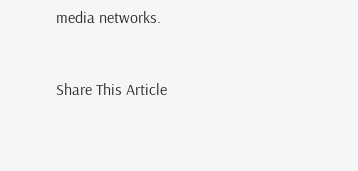media networks.


Share This Article